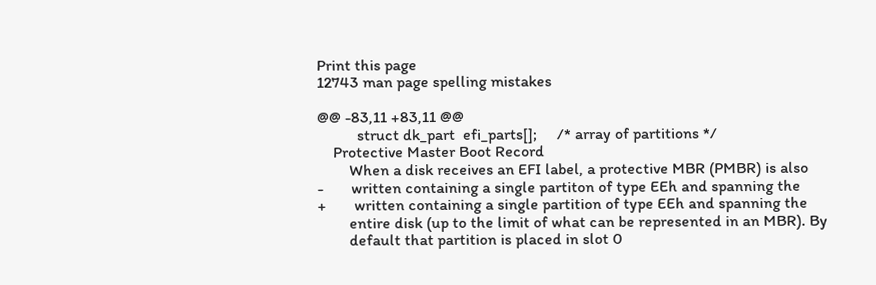Print this page
12743 man page spelling mistakes

@@ -83,11 +83,11 @@
          struct dk_part  efi_parts[];     /* array of partitions */
    Protective Master Boot Record
        When a disk receives an EFI label, a protective MBR (PMBR) is also
-       written containing a single partiton of type EEh and spanning the
+       written containing a single partition of type EEh and spanning the
        entire disk (up to the limit of what can be represented in an MBR). By
        default that partition is placed in slot 0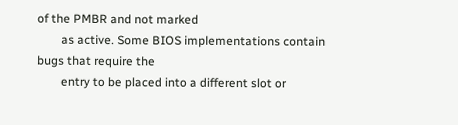of the PMBR and not marked
        as active. Some BIOS implementations contain bugs that require the
        entry to be placed into a different slot or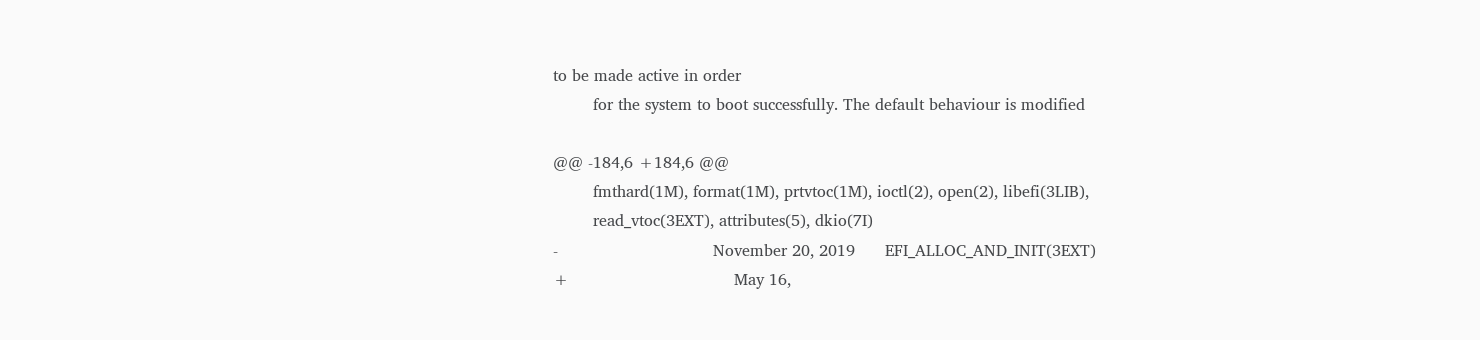to be made active in order
        for the system to boot successfully. The default behaviour is modified

@@ -184,6 +184,6 @@
        fmthard(1M), format(1M), prtvtoc(1M), ioctl(2), open(2), libefi(3LIB),
        read_vtoc(3EXT), attributes(5), dkio(7I)
-                               November 20, 2019      EFI_ALLOC_AND_INIT(3EXT)
+                                 May 16,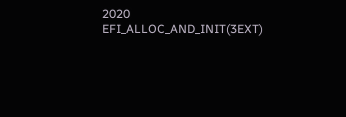2020         EFI_ALLOC_AND_INIT(3EXT)